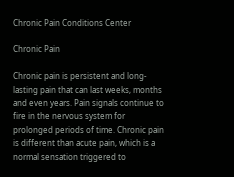Chronic Pain Conditions Center

Chronic Pain

Chronic pain is persistent and long-lasting pain that can last weeks, months and even years. Pain signals continue to fire in the nervous system for prolonged periods of time. Chronic pain is different than acute pain, which is a normal sensation triggered to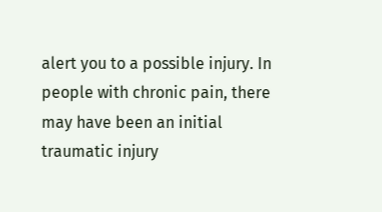alert you to a possible injury. In people with chronic pain, there may have been an initial traumatic injury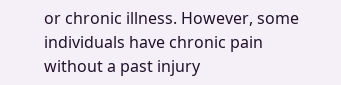or chronic illness. However, some individuals have chronic pain without a past injury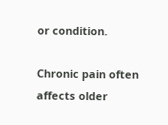or condition.

Chronic pain often affects older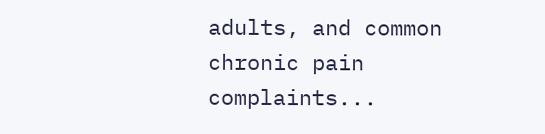adults, and common chronic pain complaints...